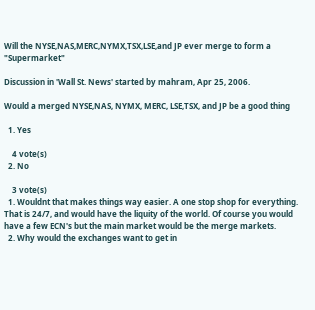Will the NYSE,NAS,MERC,NYMX,TSX,LSE,and JP ever merge to form a "Supermarket"

Discussion in 'Wall St. News' started by mahram, Apr 25, 2006.

Would a merged NYSE,NAS, NYMX, MERC, LSE,TSX, and JP be a good thing

  1. Yes

    4 vote(s)
  2. No

    3 vote(s)
  1. Wouldnt that makes things way easier. A one stop shop for everything. That is 24/7, and would have the liquity of the world. Of course you would have a few ECN's but the main market would be the merge markets.
  2. Why would the exchanges want to get in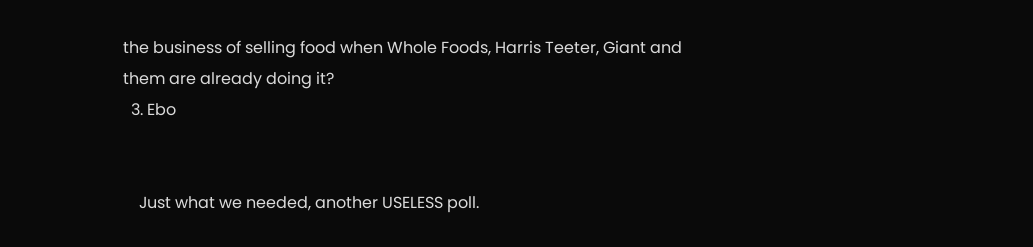the business of selling food when Whole Foods, Harris Teeter, Giant and them are already doing it?
  3. Ebo


    Just what we needed, another USELESS poll.